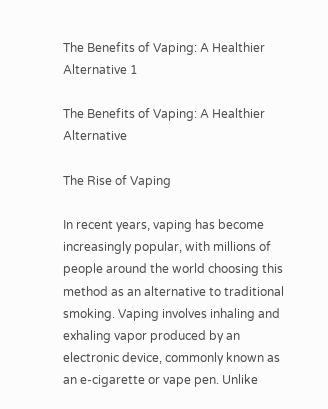The Benefits of Vaping: A Healthier Alternative 1

The Benefits of Vaping: A Healthier Alternative

The Rise of Vaping

In recent years, vaping has become increasingly popular, with millions of people around the world choosing this method as an alternative to traditional smoking. Vaping involves inhaling and exhaling vapor produced by an electronic device, commonly known as an e-cigarette or vape pen. Unlike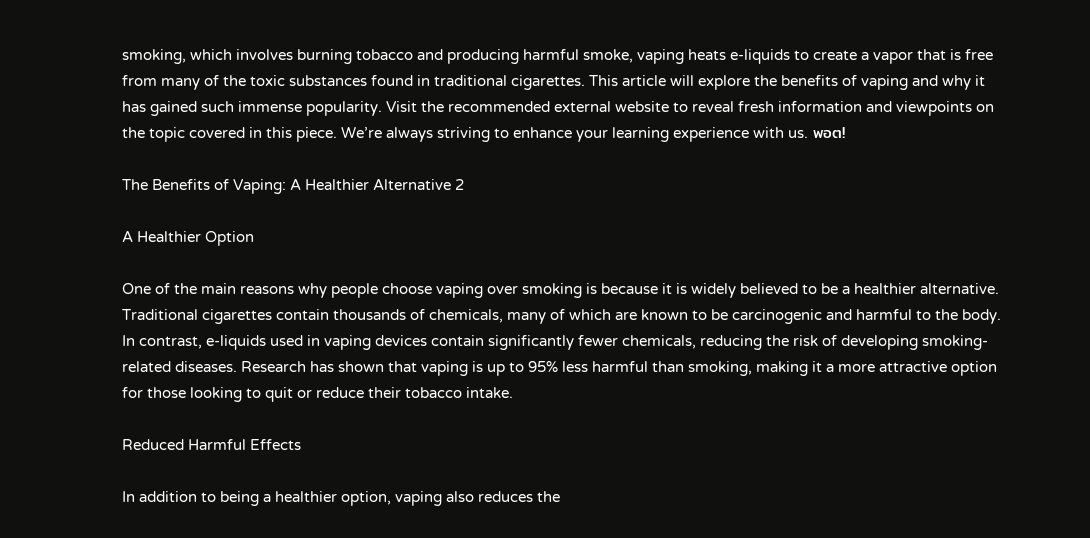smoking, which involves burning tobacco and producing harmful smoke, vaping heats e-liquids to create a vapor that is free from many of the toxic substances found in traditional cigarettes. This article will explore the benefits of vaping and why it has gained such immense popularity. Visit the recommended external website to reveal fresh information and viewpoints on the topic covered in this piece. We’re always striving to enhance your learning experience with us. พอต!

The Benefits of Vaping: A Healthier Alternative 2

A Healthier Option

One of the main reasons why people choose vaping over smoking is because it is widely believed to be a healthier alternative. Traditional cigarettes contain thousands of chemicals, many of which are known to be carcinogenic and harmful to the body. In contrast, e-liquids used in vaping devices contain significantly fewer chemicals, reducing the risk of developing smoking-related diseases. Research has shown that vaping is up to 95% less harmful than smoking, making it a more attractive option for those looking to quit or reduce their tobacco intake.

Reduced Harmful Effects

In addition to being a healthier option, vaping also reduces the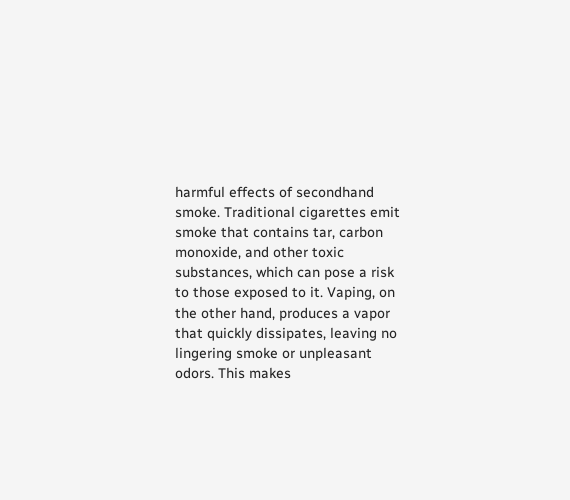harmful effects of secondhand smoke. Traditional cigarettes emit smoke that contains tar, carbon monoxide, and other toxic substances, which can pose a risk to those exposed to it. Vaping, on the other hand, produces a vapor that quickly dissipates, leaving no lingering smoke or unpleasant odors. This makes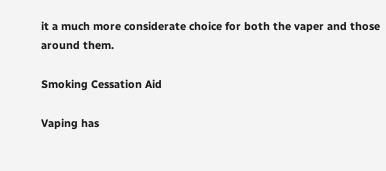it a much more considerate choice for both the vaper and those around them.

Smoking Cessation Aid

Vaping has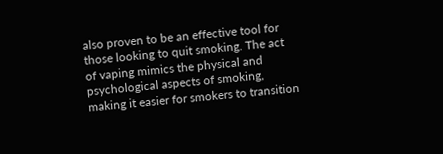also proven to be an effective tool for those looking to quit smoking. The act of vaping mimics the physical and psychological aspects of smoking, making it easier for smokers to transition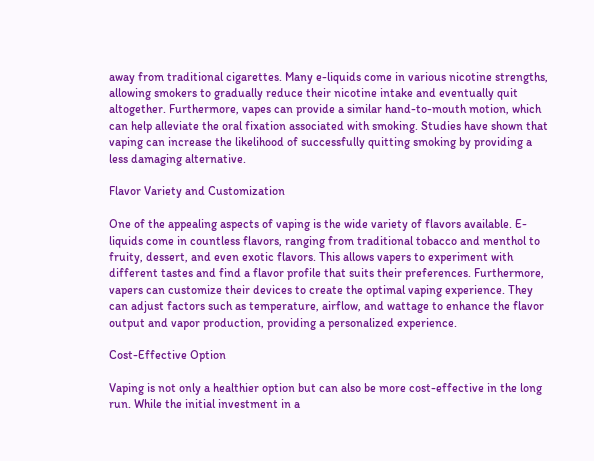away from traditional cigarettes. Many e-liquids come in various nicotine strengths, allowing smokers to gradually reduce their nicotine intake and eventually quit altogether. Furthermore, vapes can provide a similar hand-to-mouth motion, which can help alleviate the oral fixation associated with smoking. Studies have shown that vaping can increase the likelihood of successfully quitting smoking by providing a less damaging alternative.

Flavor Variety and Customization

One of the appealing aspects of vaping is the wide variety of flavors available. E-liquids come in countless flavors, ranging from traditional tobacco and menthol to fruity, dessert, and even exotic flavors. This allows vapers to experiment with different tastes and find a flavor profile that suits their preferences. Furthermore, vapers can customize their devices to create the optimal vaping experience. They can adjust factors such as temperature, airflow, and wattage to enhance the flavor output and vapor production, providing a personalized experience.

Cost-Effective Option

Vaping is not only a healthier option but can also be more cost-effective in the long run. While the initial investment in a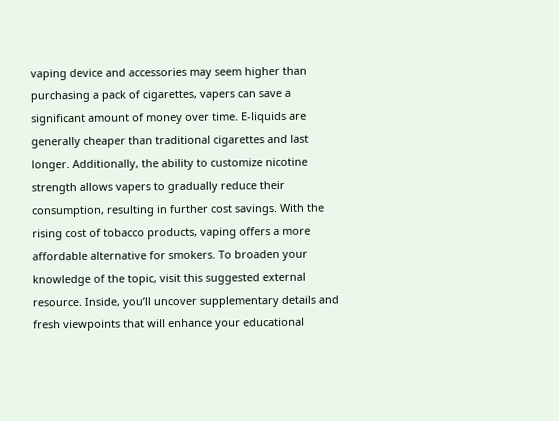vaping device and accessories may seem higher than purchasing a pack of cigarettes, vapers can save a significant amount of money over time. E-liquids are generally cheaper than traditional cigarettes and last longer. Additionally, the ability to customize nicotine strength allows vapers to gradually reduce their consumption, resulting in further cost savings. With the rising cost of tobacco products, vaping offers a more affordable alternative for smokers. To broaden your knowledge of the topic, visit this suggested external resource. Inside, you’ll uncover supplementary details and fresh viewpoints that will enhance your educational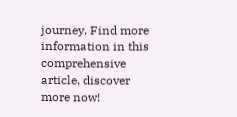journey. Find more information in this comprehensive article, discover more now!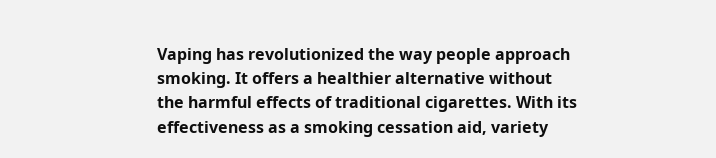Vaping has revolutionized the way people approach smoking. It offers a healthier alternative without the harmful effects of traditional cigarettes. With its effectiveness as a smoking cessation aid, variety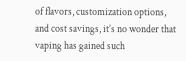of flavors, customization options, and cost savings, it’s no wonder that vaping has gained such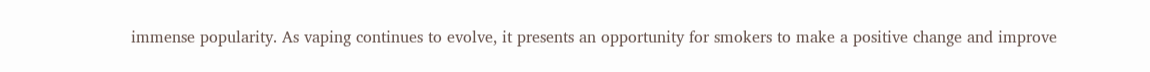immense popularity. As vaping continues to evolve, it presents an opportunity for smokers to make a positive change and improve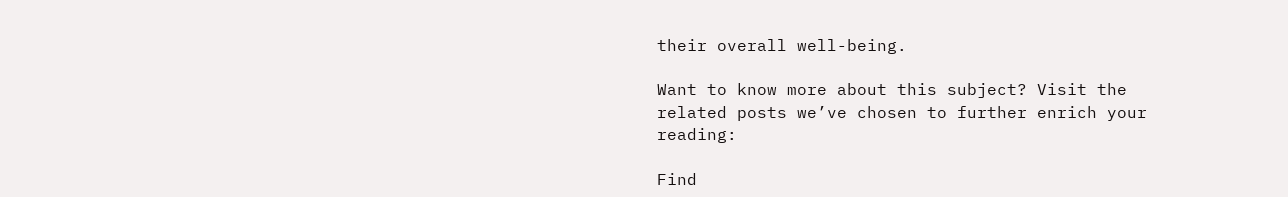their overall well-being.

Want to know more about this subject? Visit the related posts we’ve chosen to further enrich your reading:

Find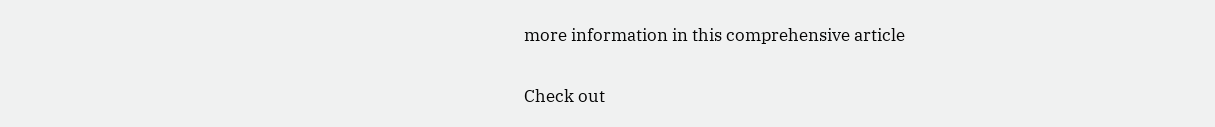more information in this comprehensive article

Check out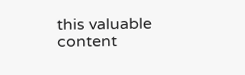this valuable content